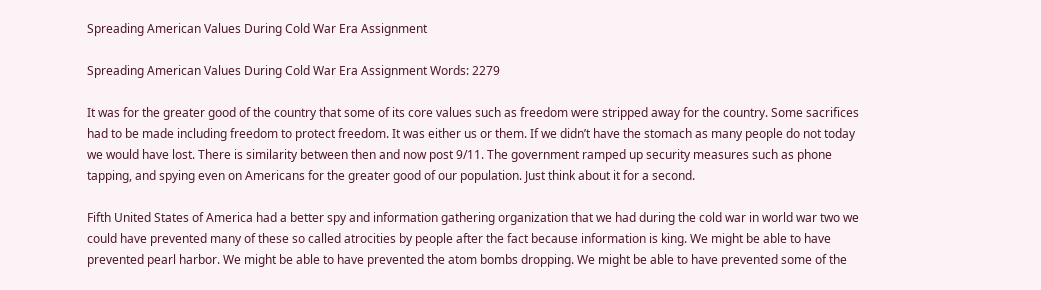Spreading American Values During Cold War Era Assignment

Spreading American Values During Cold War Era Assignment Words: 2279

It was for the greater good of the country that some of its core values such as freedom were stripped away for the country. Some sacrifices had to be made including freedom to protect freedom. It was either us or them. If we didn’t have the stomach as many people do not today we would have lost. There is similarity between then and now post 9/11. The government ramped up security measures such as phone tapping, and spying even on Americans for the greater good of our population. Just think about it for a second.

Fifth United States of America had a better spy and information gathering organization that we had during the cold war in world war two we could have prevented many of these so called atrocities by people after the fact because information is king. We might be able to have prevented pearl harbor. We might be able to have prevented the atom bombs dropping. We might be able to have prevented some of the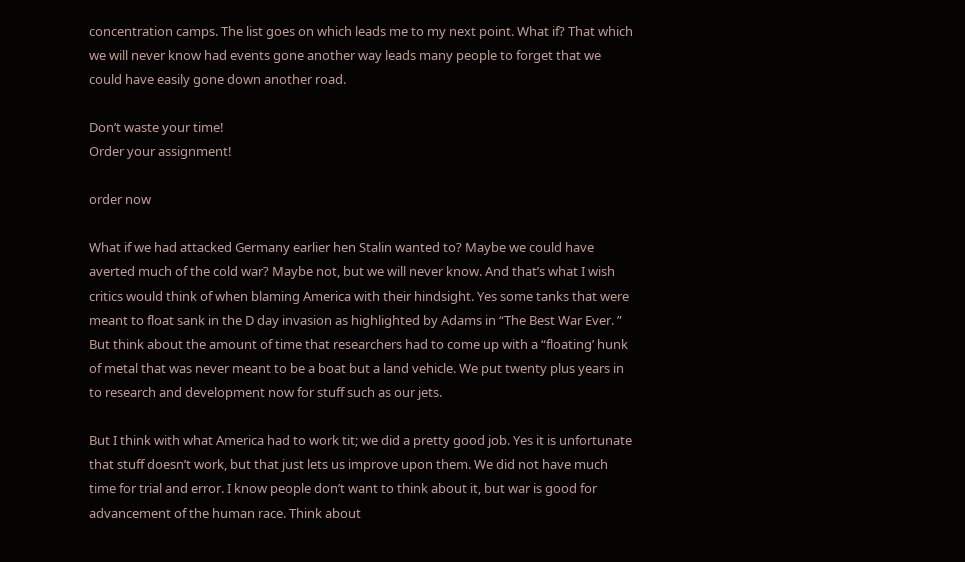concentration camps. The list goes on which leads me to my next point. What if? That which we will never know had events gone another way leads many people to forget that we could have easily gone down another road.

Don’t waste your time!
Order your assignment!

order now

What if we had attacked Germany earlier hen Stalin wanted to? Maybe we could have averted much of the cold war? Maybe not, but we will never know. And that’s what I wish critics would think of when blaming America with their hindsight. Yes some tanks that were meant to float sank in the D day invasion as highlighted by Adams in “The Best War Ever. ” But think about the amount of time that researchers had to come up with a “floating’ hunk of metal that was never meant to be a boat but a land vehicle. We put twenty plus years in to research and development now for stuff such as our jets.

But I think with what America had to work tit; we did a pretty good job. Yes it is unfortunate that stuff doesn’t work, but that just lets us improve upon them. We did not have much time for trial and error. I know people don’t want to think about it, but war is good for advancement of the human race. Think about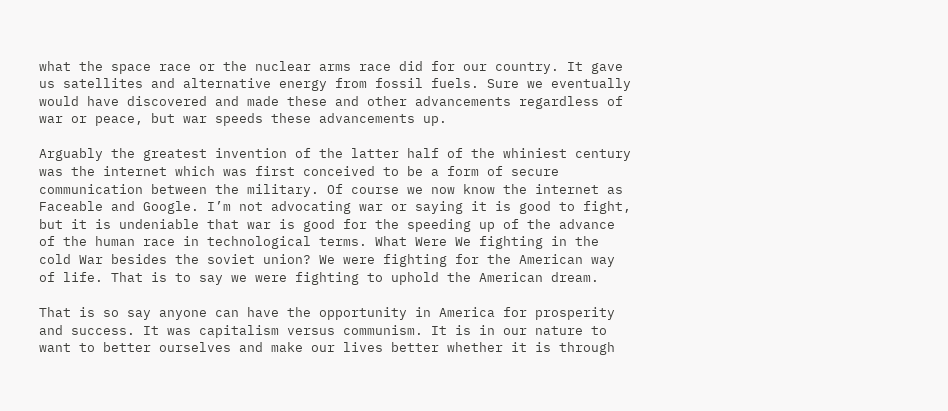what the space race or the nuclear arms race did for our country. It gave us satellites and alternative energy from fossil fuels. Sure we eventually would have discovered and made these and other advancements regardless of war or peace, but war speeds these advancements up.

Arguably the greatest invention of the latter half of the whiniest century was the internet which was first conceived to be a form of secure communication between the military. Of course we now know the internet as Faceable and Google. I’m not advocating war or saying it is good to fight, but it is undeniable that war is good for the speeding up of the advance of the human race in technological terms. What Were We fighting in the cold War besides the soviet union? We were fighting for the American way of life. That is to say we were fighting to uphold the American dream.

That is so say anyone can have the opportunity in America for prosperity and success. It was capitalism versus communism. It is in our nature to want to better ourselves and make our lives better whether it is through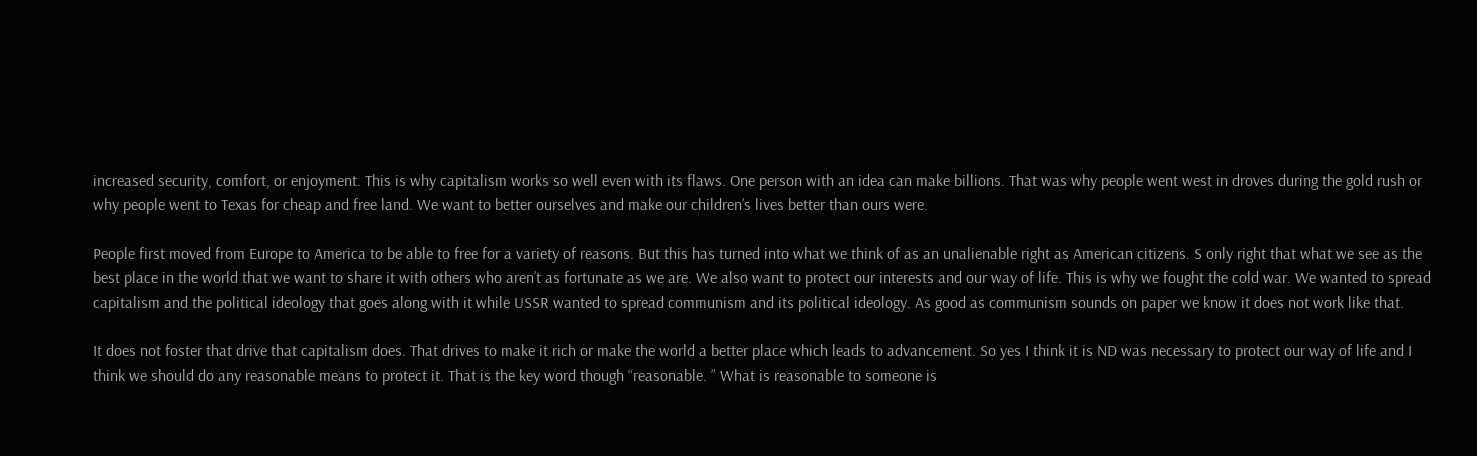increased security, comfort, or enjoyment. This is why capitalism works so well even with its flaws. One person with an idea can make billions. That was why people went west in droves during the gold rush or why people went to Texas for cheap and free land. We want to better ourselves and make our children’s lives better than ours were.

People first moved from Europe to America to be able to free for a variety of reasons. But this has turned into what we think of as an unalienable right as American citizens. S only right that what we see as the best place in the world that we want to share it with others who aren’t as fortunate as we are. We also want to protect our interests and our way of life. This is why we fought the cold war. We wanted to spread capitalism and the political ideology that goes along with it while USSR wanted to spread communism and its political ideology. As good as communism sounds on paper we know it does not work like that.

It does not foster that drive that capitalism does. That drives to make it rich or make the world a better place which leads to advancement. So yes I think it is ND was necessary to protect our way of life and I think we should do any reasonable means to protect it. That is the key word though “reasonable. ” What is reasonable to someone is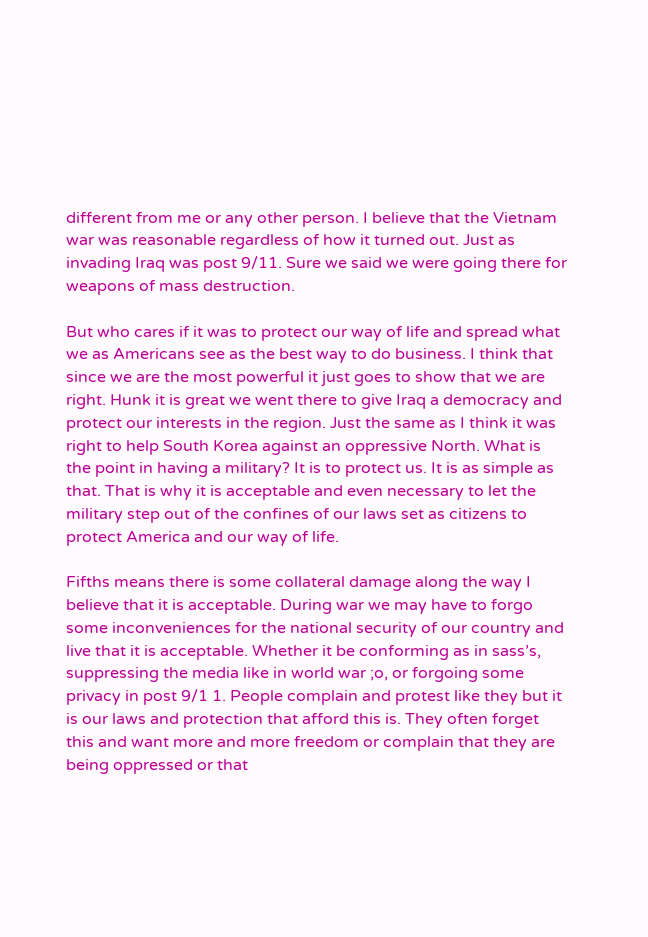different from me or any other person. I believe that the Vietnam war was reasonable regardless of how it turned out. Just as invading Iraq was post 9/11. Sure we said we were going there for weapons of mass destruction.

But who cares if it was to protect our way of life and spread what we as Americans see as the best way to do business. I think that since we are the most powerful it just goes to show that we are right. Hunk it is great we went there to give Iraq a democracy and protect our interests in the region. Just the same as I think it was right to help South Korea against an oppressive North. What is the point in having a military? It is to protect us. It is as simple as that. That is why it is acceptable and even necessary to let the military step out of the confines of our laws set as citizens to protect America and our way of life.

Fifths means there is some collateral damage along the way I believe that it is acceptable. During war we may have to forgo some inconveniences for the national security of our country and live that it is acceptable. Whether it be conforming as in sass’s, suppressing the media like in world war ;o, or forgoing some privacy in post 9/1 1. People complain and protest like they but it is our laws and protection that afford this is. They often forget this and want more and more freedom or complain that they are being oppressed or that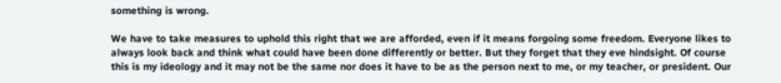something is wrong.

We have to take measures to uphold this right that we are afforded, even if it means forgoing some freedom. Everyone likes to always look back and think what could have been done differently or better. But they forget that they eve hindsight. Of course this is my ideology and it may not be the same nor does it have to be as the person next to me, or my teacher, or president. Our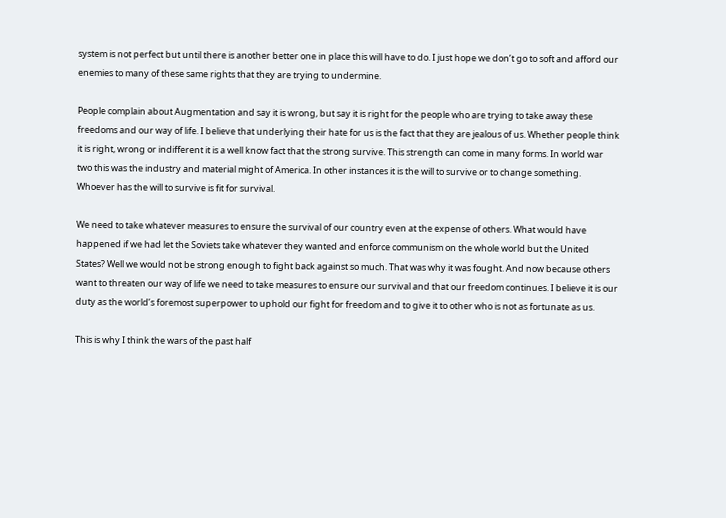system is not perfect but until there is another better one in place this will have to do. I just hope we don’t go to soft and afford our enemies to many of these same rights that they are trying to undermine.

People complain about Augmentation and say it is wrong, but say it is right for the people who are trying to take away these freedoms and our way of life. I believe that underlying their hate for us is the fact that they are jealous of us. Whether people think it is right, wrong or indifferent it is a well know fact that the strong survive. This strength can come in many forms. In world war two this was the industry and material might of America. In other instances it is the will to survive or to change something. Whoever has the will to survive is fit for survival.

We need to take whatever measures to ensure the survival of our country even at the expense of others. What would have happened if we had let the Soviets take whatever they wanted and enforce communism on the whole world but the United States? Well we would not be strong enough to fight back against so much. That was why it was fought. And now because others want to threaten our way of life we need to take measures to ensure our survival and that our freedom continues. I believe it is our duty as the world’s foremost superpower to uphold our fight for freedom and to give it to other who is not as fortunate as us.

This is why I think the wars of the past half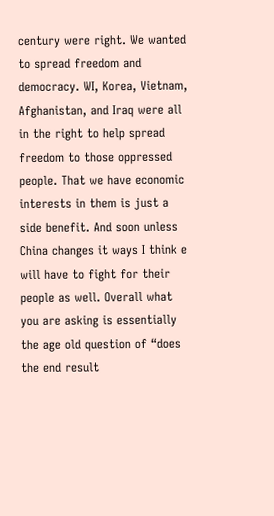century were right. We wanted to spread freedom and democracy. WI, Korea, Vietnam, Afghanistan, and Iraq were all in the right to help spread freedom to those oppressed people. That we have economic interests in them is just a side benefit. And soon unless China changes it ways I think e will have to fight for their people as well. Overall what you are asking is essentially the age old question of “does the end result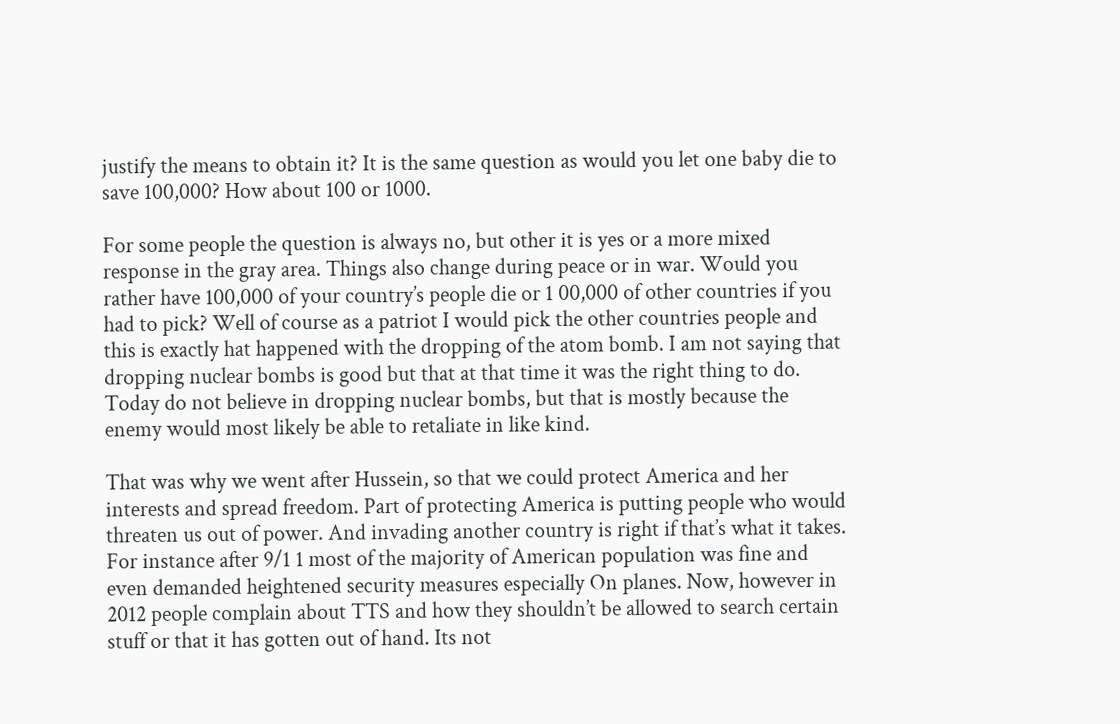justify the means to obtain it? It is the same question as would you let one baby die to save 100,000? How about 100 or 1000.

For some people the question is always no, but other it is yes or a more mixed response in the gray area. Things also change during peace or in war. Would you rather have 100,000 of your country’s people die or 1 00,000 of other countries if you had to pick? Well of course as a patriot I would pick the other countries people and this is exactly hat happened with the dropping of the atom bomb. I am not saying that dropping nuclear bombs is good but that at that time it was the right thing to do. Today do not believe in dropping nuclear bombs, but that is mostly because the enemy would most likely be able to retaliate in like kind.

That was why we went after Hussein, so that we could protect America and her interests and spread freedom. Part of protecting America is putting people who would threaten us out of power. And invading another country is right if that’s what it takes. For instance after 9/1 1 most of the majority of American population was fine and even demanded heightened security measures especially On planes. Now, however in 2012 people complain about TTS and how they shouldn’t be allowed to search certain stuff or that it has gotten out of hand. Its not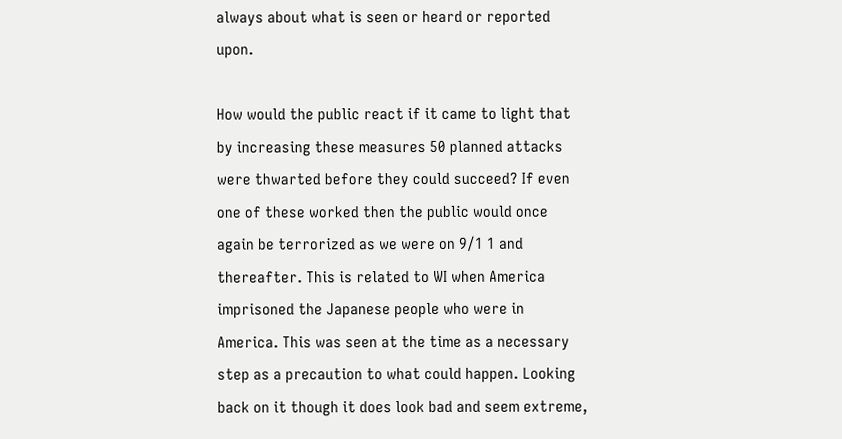always about what is seen or heard or reported upon.

How would the public react if it came to light that by increasing these measures 50 planned attacks were thwarted before they could succeed? If even one of these worked then the public would once again be terrorized as we were on 9/1 1 and thereafter. This is related to WI when America imprisoned the Japanese people who were in America. This was seen at the time as a necessary step as a precaution to what could happen. Looking back on it though it does look bad and seem extreme,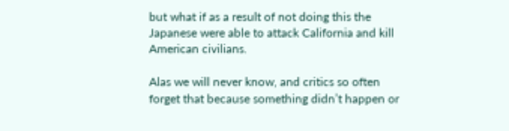but what if as a result of not doing this the Japanese were able to attack California and kill American civilians.

Alas we will never know, and critics so often forget that because something didn’t happen or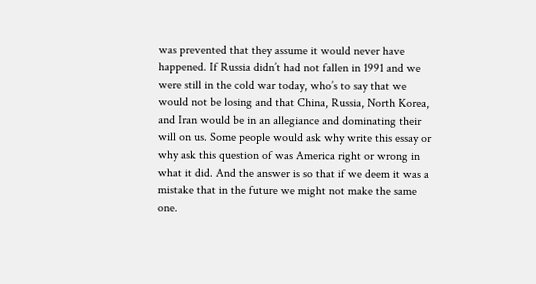was prevented that they assume it would never have happened. If Russia didn’t had not fallen in 1991 and we were still in the cold war today, who’s to say that we would not be losing and that China, Russia, North Korea, and Iran would be in an allegiance and dominating their will on us. Some people would ask why write this essay or why ask this question of was America right or wrong in what it did. And the answer is so that if we deem it was a mistake that in the future we might not make the same one.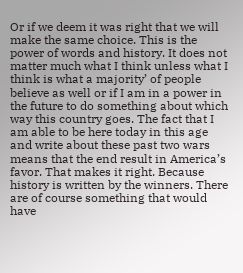Or if we deem it was right that we will make the same choice. This is the power of words and history. It does not matter much what I think unless what I think is what a majority’ of people believe as well or if I am in a power in the future to do something about which way this country goes. The fact that I am able to be here today in this age and write about these past two wars means that the end result in America’s favor. That makes it right. Because history is written by the winners. There are of course something that would have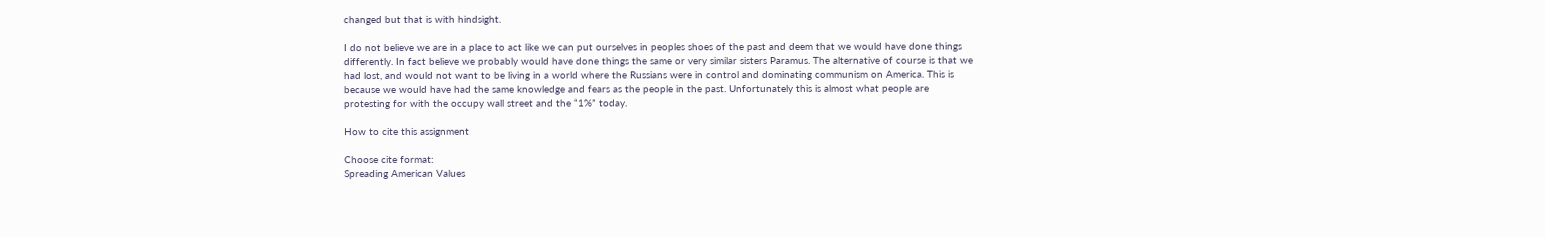changed but that is with hindsight.

I do not believe we are in a place to act like we can put ourselves in peoples shoes of the past and deem that we would have done things differently. In fact believe we probably would have done things the same or very similar sisters Paramus. The alternative of course is that we had lost, and would not want to be living in a world where the Russians were in control and dominating communism on America. This is because we would have had the same knowledge and fears as the people in the past. Unfortunately this is almost what people are protesting for with the occupy wall street and the “1%” today.

How to cite this assignment

Choose cite format:
Spreading American Values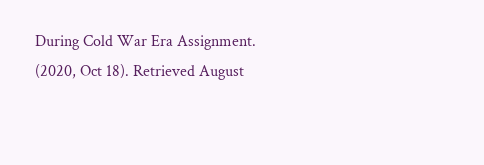During Cold War Era Assignment. (2020, Oct 18). Retrieved August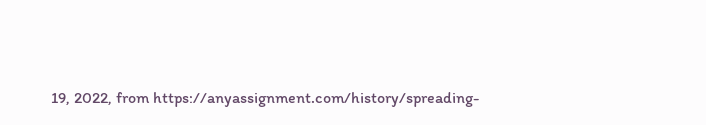19, 2022, from https://anyassignment.com/history/spreading-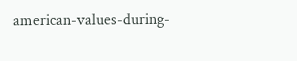american-values-during-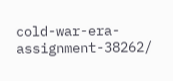cold-war-era-assignment-38262/